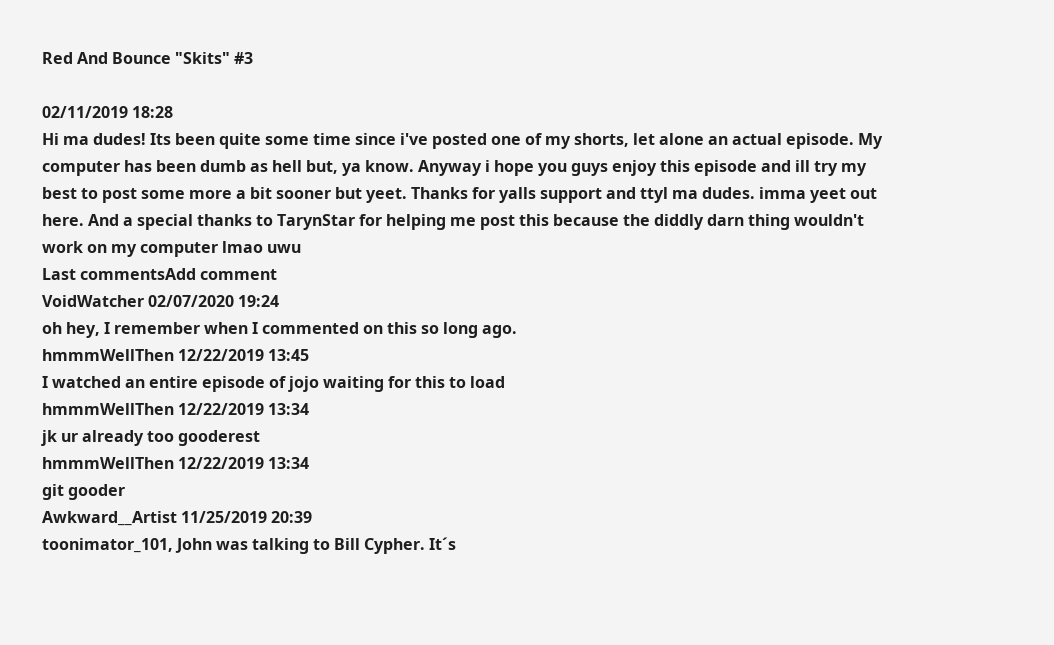Red And Bounce "Skits" #3

02/11/2019 18:28
Hi ma dudes! Its been quite some time since i've posted one of my shorts, let alone an actual episode. My computer has been dumb as hell but, ya know. Anyway i hope you guys enjoy this episode and ill try my best to post some more a bit sooner but yeet. Thanks for yalls support and ttyl ma dudes. imma yeet out here. And a special thanks to TarynStar for helping me post this because the diddly darn thing wouldn't work on my computer lmao uwu
Last commentsAdd comment
VoidWatcher 02/07/2020 19:24
oh hey, I remember when I commented on this so long ago.
hmmmWellThen 12/22/2019 13:45
I watched an entire episode of jojo waiting for this to load
hmmmWellThen 12/22/2019 13:34
jk ur already too gooderest
hmmmWellThen 12/22/2019 13:34
git gooder
Awkward__Artist 11/25/2019 20:39
toonimator_101, John was talking to Bill Cypher. It´s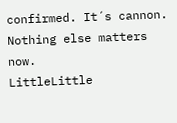confirmed. It´s cannon. Nothing else matters now.
LittleLittle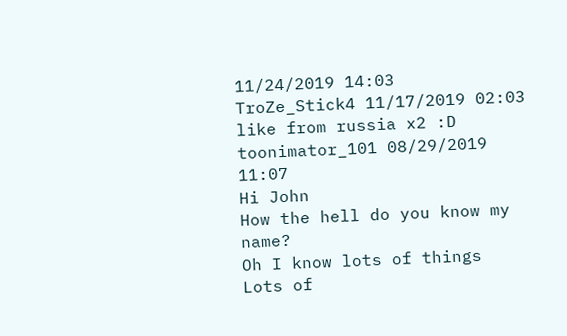11/24/2019 14:03
TroZe_Stick4 11/17/2019 02:03
like from russia x2 :D
toonimator_101 08/29/2019 11:07
Hi John
How the hell do you know my name?
Oh I know lots of things
Lots of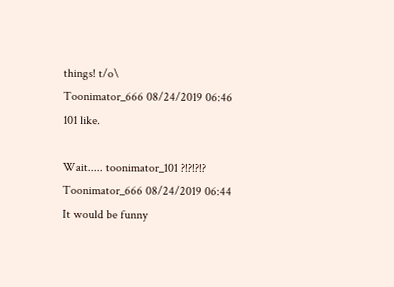things! t/o\
Toonimator_666 08/24/2019 06:46
101 like.

Wait..... toonimator_101 ?!?!?!?
Toonimator_666 08/24/2019 06:44
It would be funny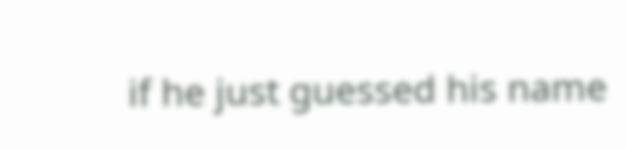if he just guessed his name